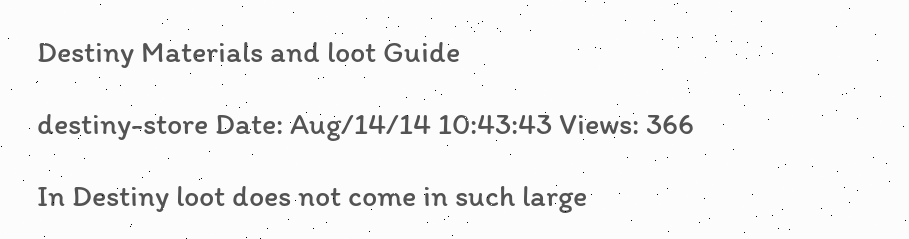Destiny Materials and loot Guide

destiny-store Date: Aug/14/14 10:43:43 Views: 366

In Destiny loot does not come in such large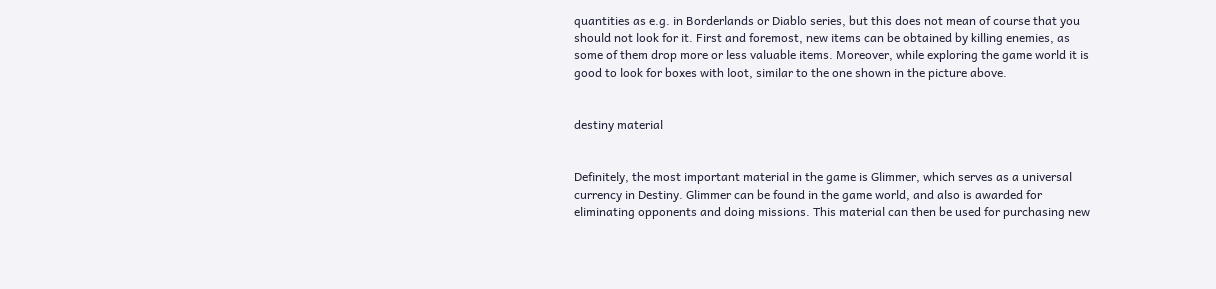quantities as e.g. in Borderlands or Diablo series, but this does not mean of course that you should not look for it. First and foremost, new items can be obtained by killing enemies, as some of them drop more or less valuable items. Moreover, while exploring the game world it is good to look for boxes with loot, similar to the one shown in the picture above.


destiny material


Definitely, the most important material in the game is Glimmer, which serves as a universal currency in Destiny. Glimmer can be found in the game world, and also is awarded for eliminating opponents and doing missions. This material can then be used for purchasing new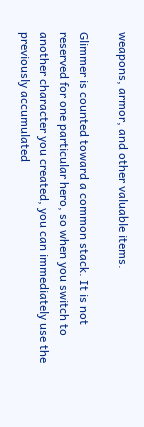weapons, armor, and other valuable items.

Glimmer is counted toward a common stack. It is not reserved for one particular hero, so when you switch to another character you created, you can immediately use the previously accumulated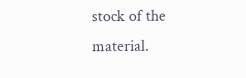stock of the material.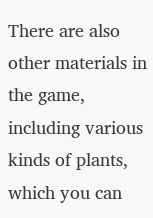There are also other materials in the game, including various kinds of plants, which you can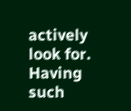actively look for. Having such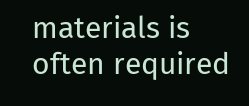materials is often required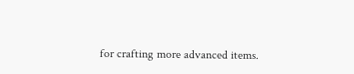for crafting more advanced items.